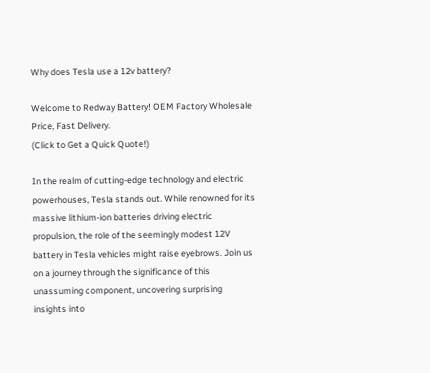Why does Tesla use a 12v battery?

Welcome to Redway Battery! OEM Factory Wholesale Price, Fast Delivery.
(Click to Get a Quick Quote!)

In the realm of cutting-edge technology and electric powerhouses, Tesla stands out. While renowned for its massive lithium-ion batteries driving electric propulsion, the role of the seemingly modest 12V battery in Tesla vehicles might raise eyebrows. Join us on a journey through the significance of this unassuming component, uncovering surprising insights into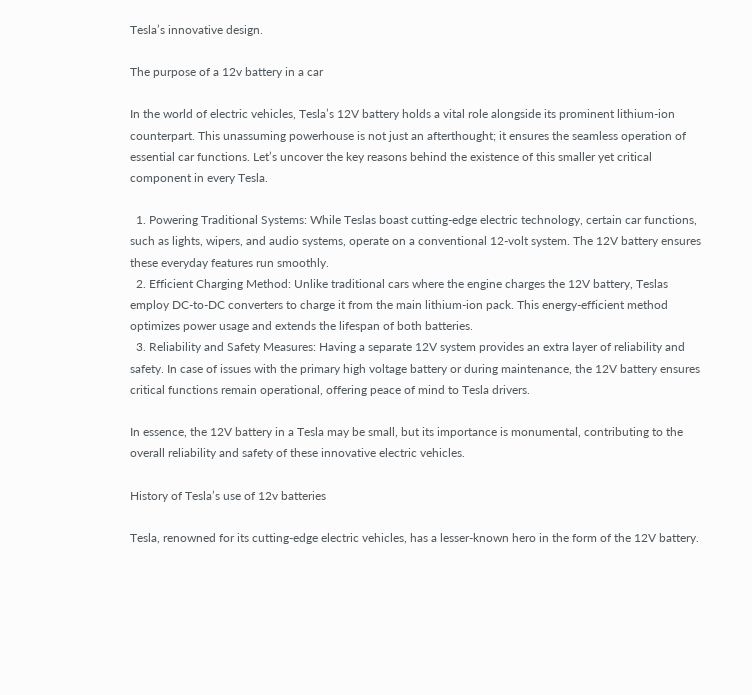Tesla’s innovative design.

The purpose of a 12v battery in a car

In the world of electric vehicles, Tesla’s 12V battery holds a vital role alongside its prominent lithium-ion counterpart. This unassuming powerhouse is not just an afterthought; it ensures the seamless operation of essential car functions. Let’s uncover the key reasons behind the existence of this smaller yet critical component in every Tesla.

  1. Powering Traditional Systems: While Teslas boast cutting-edge electric technology, certain car functions, such as lights, wipers, and audio systems, operate on a conventional 12-volt system. The 12V battery ensures these everyday features run smoothly.
  2. Efficient Charging Method: Unlike traditional cars where the engine charges the 12V battery, Teslas employ DC-to-DC converters to charge it from the main lithium-ion pack. This energy-efficient method optimizes power usage and extends the lifespan of both batteries.
  3. Reliability and Safety Measures: Having a separate 12V system provides an extra layer of reliability and safety. In case of issues with the primary high voltage battery or during maintenance, the 12V battery ensures critical functions remain operational, offering peace of mind to Tesla drivers.

In essence, the 12V battery in a Tesla may be small, but its importance is monumental, contributing to the overall reliability and safety of these innovative electric vehicles.

History of Tesla’s use of 12v batteries

Tesla, renowned for its cutting-edge electric vehicles, has a lesser-known hero in the form of the 12V battery.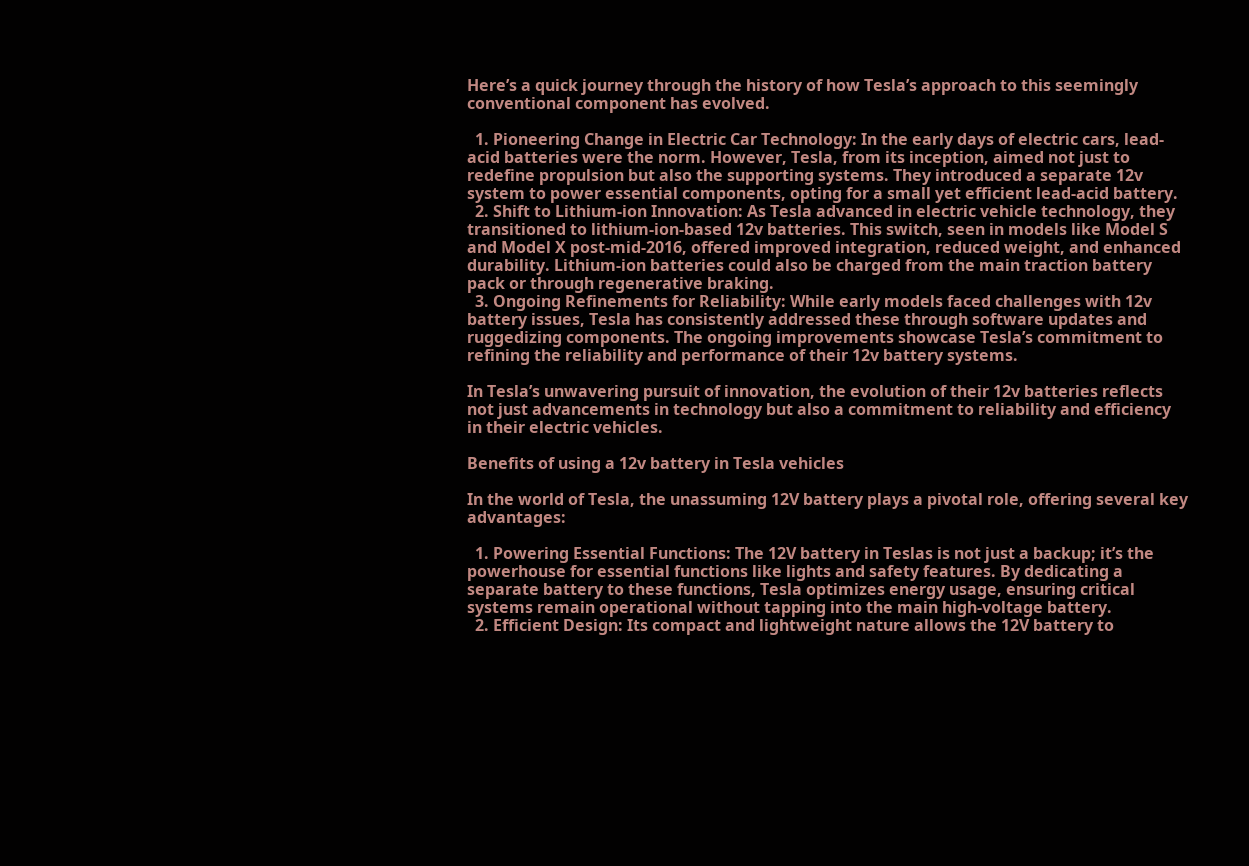Here’s a quick journey through the history of how Tesla’s approach to this seemingly conventional component has evolved.

  1. Pioneering Change in Electric Car Technology: In the early days of electric cars, lead-acid batteries were the norm. However, Tesla, from its inception, aimed not just to redefine propulsion but also the supporting systems. They introduced a separate 12v system to power essential components, opting for a small yet efficient lead-acid battery.
  2. Shift to Lithium-ion Innovation: As Tesla advanced in electric vehicle technology, they transitioned to lithium-ion-based 12v batteries. This switch, seen in models like Model S and Model X post-mid-2016, offered improved integration, reduced weight, and enhanced durability. Lithium-ion batteries could also be charged from the main traction battery pack or through regenerative braking.
  3. Ongoing Refinements for Reliability: While early models faced challenges with 12v battery issues, Tesla has consistently addressed these through software updates and ruggedizing components. The ongoing improvements showcase Tesla’s commitment to refining the reliability and performance of their 12v battery systems.

In Tesla’s unwavering pursuit of innovation, the evolution of their 12v batteries reflects not just advancements in technology but also a commitment to reliability and efficiency in their electric vehicles.

Benefits of using a 12v battery in Tesla vehicles

In the world of Tesla, the unassuming 12V battery plays a pivotal role, offering several key advantages:

  1. Powering Essential Functions: The 12V battery in Teslas is not just a backup; it’s the powerhouse for essential functions like lights and safety features. By dedicating a separate battery to these functions, Tesla optimizes energy usage, ensuring critical systems remain operational without tapping into the main high-voltage battery.
  2. Efficient Design: Its compact and lightweight nature allows the 12V battery to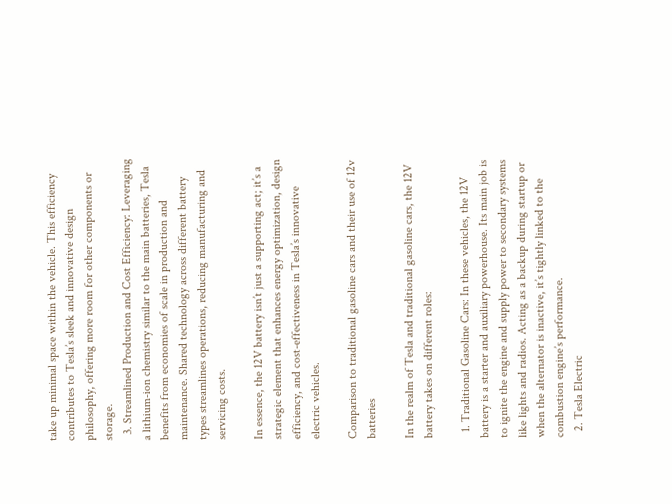take up minimal space within the vehicle. This efficiency contributes to Tesla’s sleek and innovative design philosophy, offering more room for other components or storage.
  3. Streamlined Production and Cost Efficiency: Leveraging a lithium-ion chemistry similar to the main batteries, Tesla benefits from economies of scale in production and maintenance. Shared technology across different battery types streamlines operations, reducing manufacturing and servicing costs.

In essence, the 12V battery isn’t just a supporting act; it’s a strategic element that enhances energy optimization, design efficiency, and cost-effectiveness in Tesla’s innovative electric vehicles.

Comparison to traditional gasoline cars and their use of 12v batteries

In the realm of Tesla and traditional gasoline cars, the 12V battery takes on different roles:

  1. Traditional Gasoline Cars: In these vehicles, the 12V battery is a starter and auxiliary powerhouse. Its main job is to ignite the engine and supply power to secondary systems like lights and radios. Acting as a backup during startup or when the alternator is inactive, it’s tightly linked to the combustion engine’s performance.
  2. Tesla Electric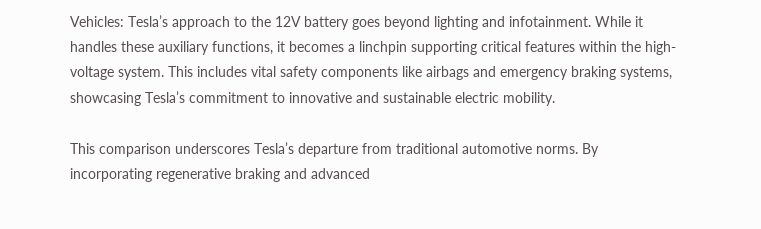Vehicles: Tesla’s approach to the 12V battery goes beyond lighting and infotainment. While it handles these auxiliary functions, it becomes a linchpin supporting critical features within the high-voltage system. This includes vital safety components like airbags and emergency braking systems, showcasing Tesla’s commitment to innovative and sustainable electric mobility.

This comparison underscores Tesla’s departure from traditional automotive norms. By incorporating regenerative braking and advanced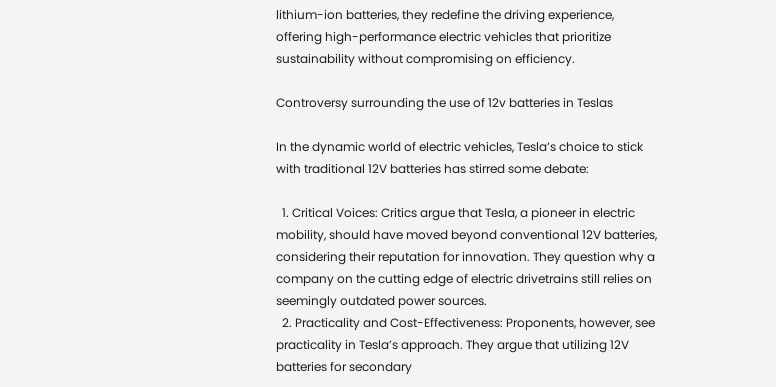lithium-ion batteries, they redefine the driving experience, offering high-performance electric vehicles that prioritize sustainability without compromising on efficiency.

Controversy surrounding the use of 12v batteries in Teslas

In the dynamic world of electric vehicles, Tesla’s choice to stick with traditional 12V batteries has stirred some debate:

  1. Critical Voices: Critics argue that Tesla, a pioneer in electric mobility, should have moved beyond conventional 12V batteries, considering their reputation for innovation. They question why a company on the cutting edge of electric drivetrains still relies on seemingly outdated power sources.
  2. Practicality and Cost-Effectiveness: Proponents, however, see practicality in Tesla’s approach. They argue that utilizing 12V batteries for secondary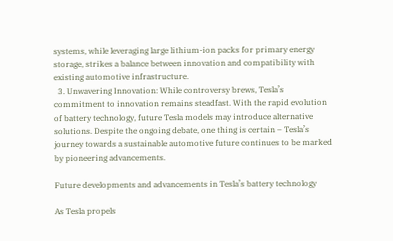systems, while leveraging large lithium-ion packs for primary energy storage, strikes a balance between innovation and compatibility with existing automotive infrastructure.
  3. Unwavering Innovation: While controversy brews, Tesla’s commitment to innovation remains steadfast. With the rapid evolution of battery technology, future Tesla models may introduce alternative solutions. Despite the ongoing debate, one thing is certain – Tesla’s journey towards a sustainable automotive future continues to be marked by pioneering advancements.

Future developments and advancements in Tesla’s battery technology

As Tesla propels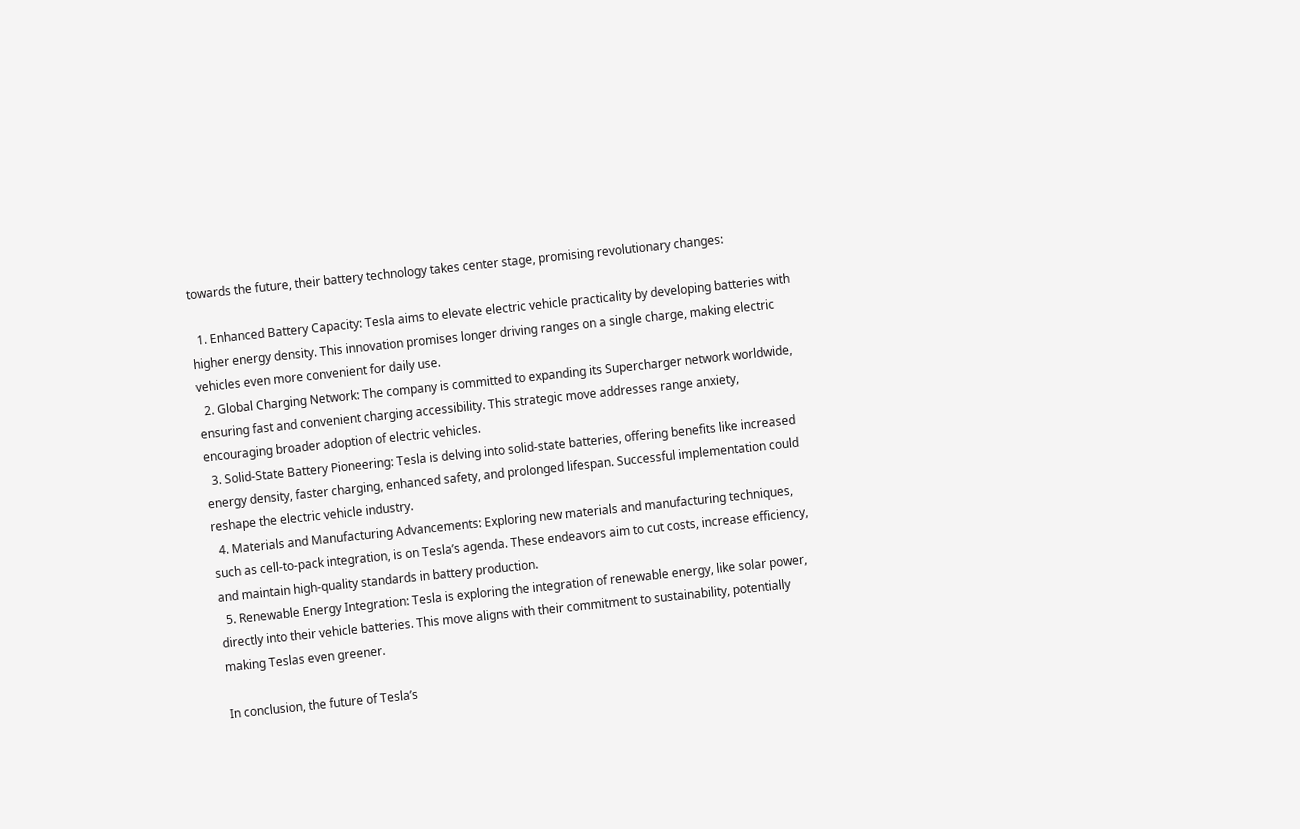towards the future, their battery technology takes center stage, promising revolutionary changes:

  1. Enhanced Battery Capacity: Tesla aims to elevate electric vehicle practicality by developing batteries with higher energy density. This innovation promises longer driving ranges on a single charge, making electric vehicles even more convenient for daily use.
  2. Global Charging Network: The company is committed to expanding its Supercharger network worldwide, ensuring fast and convenient charging accessibility. This strategic move addresses range anxiety, encouraging broader adoption of electric vehicles.
  3. Solid-State Battery Pioneering: Tesla is delving into solid-state batteries, offering benefits like increased energy density, faster charging, enhanced safety, and prolonged lifespan. Successful implementation could reshape the electric vehicle industry.
  4. Materials and Manufacturing Advancements: Exploring new materials and manufacturing techniques, such as cell-to-pack integration, is on Tesla’s agenda. These endeavors aim to cut costs, increase efficiency, and maintain high-quality standards in battery production.
  5. Renewable Energy Integration: Tesla is exploring the integration of renewable energy, like solar power, directly into their vehicle batteries. This move aligns with their commitment to sustainability, potentially making Teslas even greener.

In conclusion, the future of Tesla’s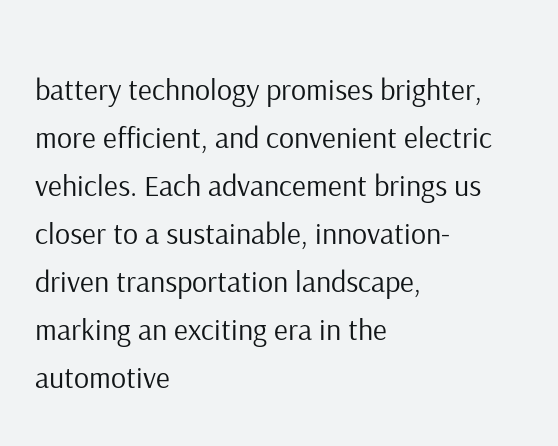battery technology promises brighter, more efficient, and convenient electric vehicles. Each advancement brings us closer to a sustainable, innovation-driven transportation landscape, marking an exciting era in the automotive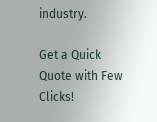industry.

Get a Quick Quote with Few Clicks!